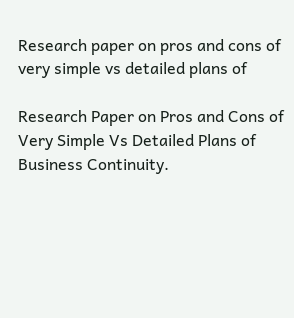Research paper on pros and cons of very simple vs detailed plans of

Research Paper on Pros and Cons of Very Simple Vs Detailed Plans of Business Continuity.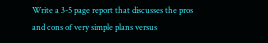Write a 3-5 page report that discusses the pros and cons of very simple plans versus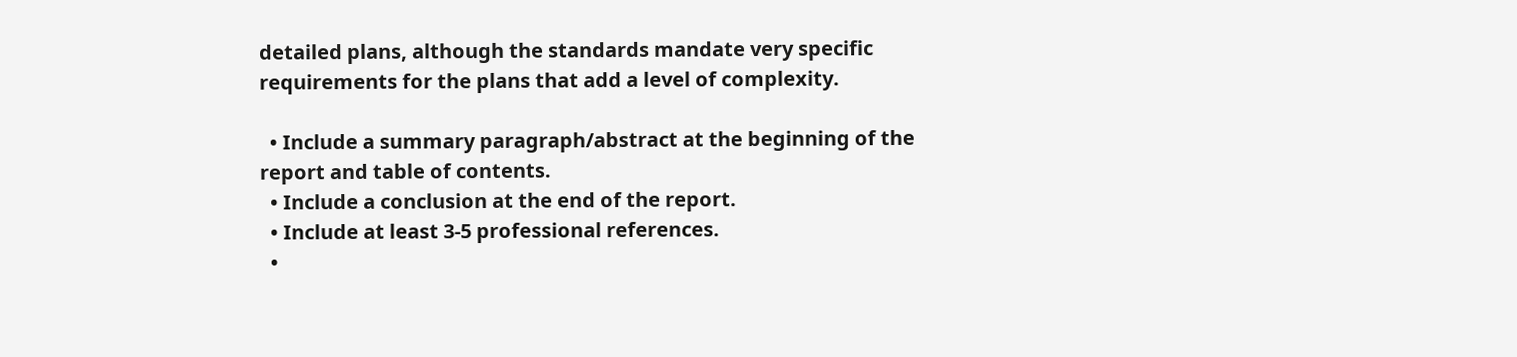detailed plans, although the standards mandate very specific requirements for the plans that add a level of complexity.

  • Include a summary paragraph/abstract at the beginning of the report and table of contents.
  • Include a conclusion at the end of the report.
  • Include at least 3-5 professional references.
  •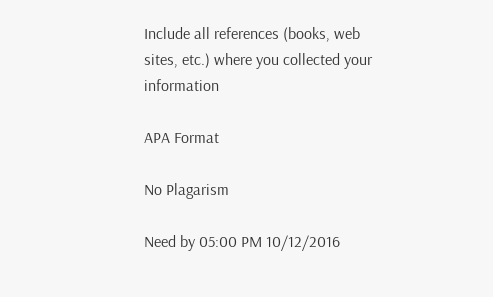Include all references (books, web sites, etc.) where you collected your information

APA Format

No Plagarism

Need by 05:00 PM 10/12/2016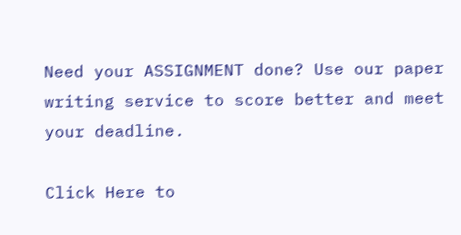Need your ASSIGNMENT done? Use our paper writing service to score better and meet your deadline.

Click Here to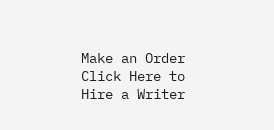Make an Order Click Here to Hire a Writer